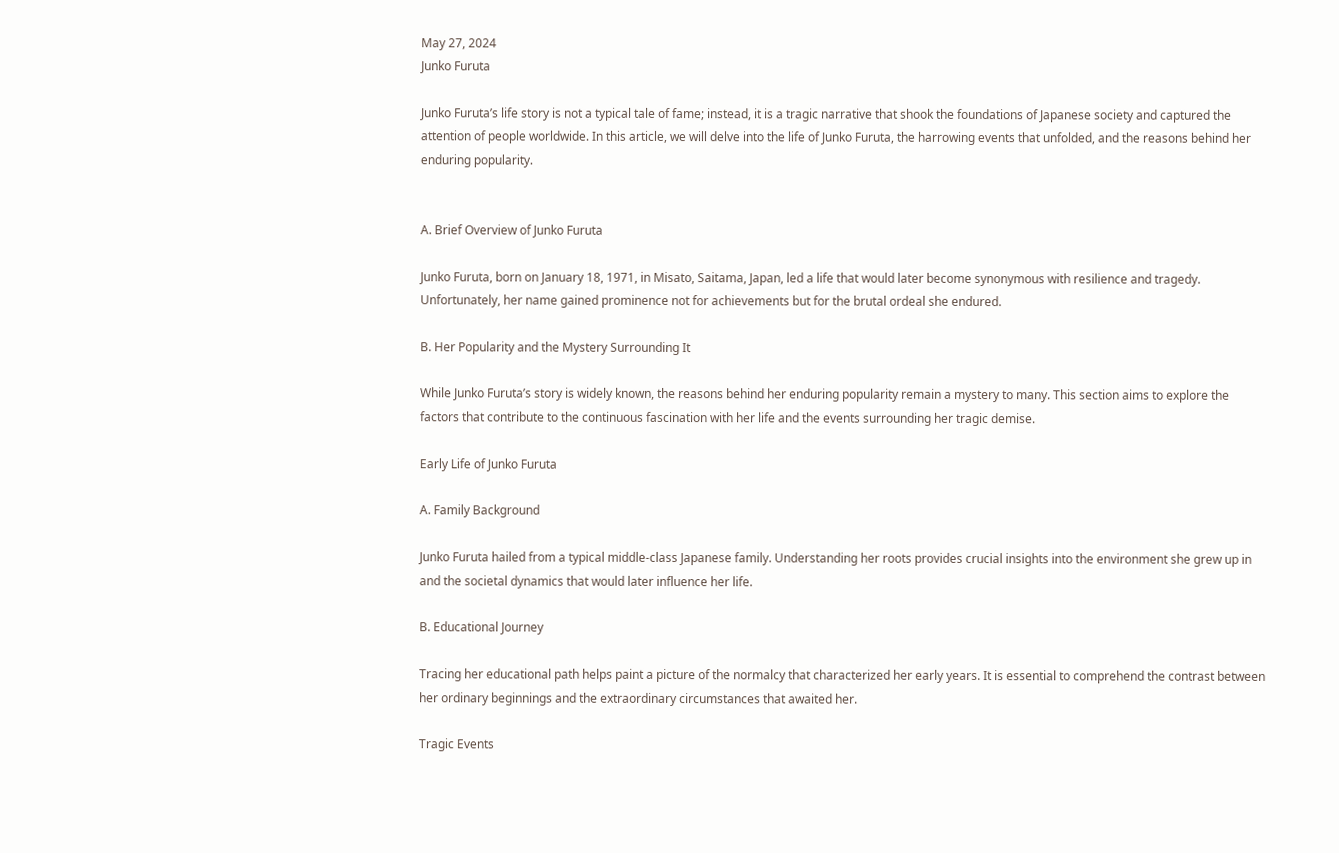May 27, 2024
Junko Furuta

Junko Furuta’s life story is not a typical tale of fame; instead, it is a tragic narrative that shook the foundations of Japanese society and captured the attention of people worldwide. In this article, we will delve into the life of Junko Furuta, the harrowing events that unfolded, and the reasons behind her enduring popularity.


A. Brief Overview of Junko Furuta

Junko Furuta, born on January 18, 1971, in Misato, Saitama, Japan, led a life that would later become synonymous with resilience and tragedy. Unfortunately, her name gained prominence not for achievements but for the brutal ordeal she endured.

B. Her Popularity and the Mystery Surrounding It

While Junko Furuta’s story is widely known, the reasons behind her enduring popularity remain a mystery to many. This section aims to explore the factors that contribute to the continuous fascination with her life and the events surrounding her tragic demise.

Early Life of Junko Furuta

A. Family Background

Junko Furuta hailed from a typical middle-class Japanese family. Understanding her roots provides crucial insights into the environment she grew up in and the societal dynamics that would later influence her life.

B. Educational Journey

Tracing her educational path helps paint a picture of the normalcy that characterized her early years. It is essential to comprehend the contrast between her ordinary beginnings and the extraordinary circumstances that awaited her.

Tragic Events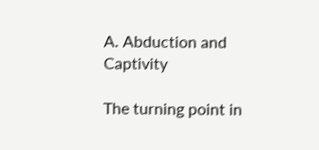A. Abduction and Captivity

The turning point in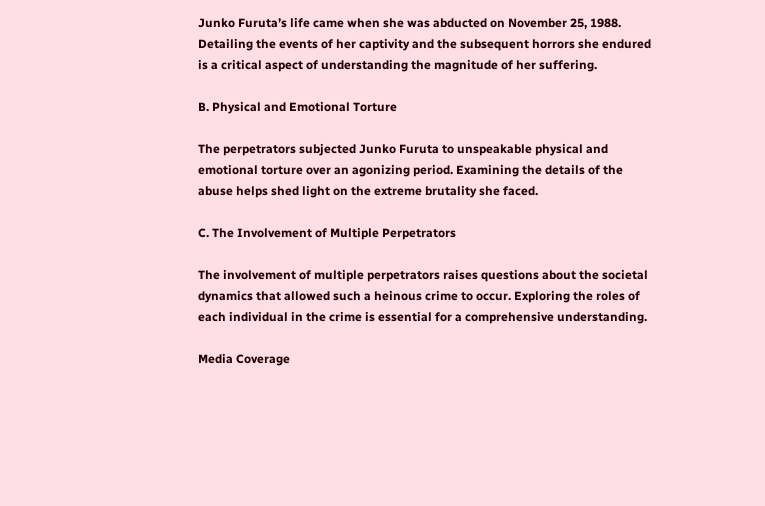Junko Furuta’s life came when she was abducted on November 25, 1988. Detailing the events of her captivity and the subsequent horrors she endured is a critical aspect of understanding the magnitude of her suffering.

B. Physical and Emotional Torture

The perpetrators subjected Junko Furuta to unspeakable physical and emotional torture over an agonizing period. Examining the details of the abuse helps shed light on the extreme brutality she faced.

C. The Involvement of Multiple Perpetrators

The involvement of multiple perpetrators raises questions about the societal dynamics that allowed such a heinous crime to occur. Exploring the roles of each individual in the crime is essential for a comprehensive understanding.

Media Coverage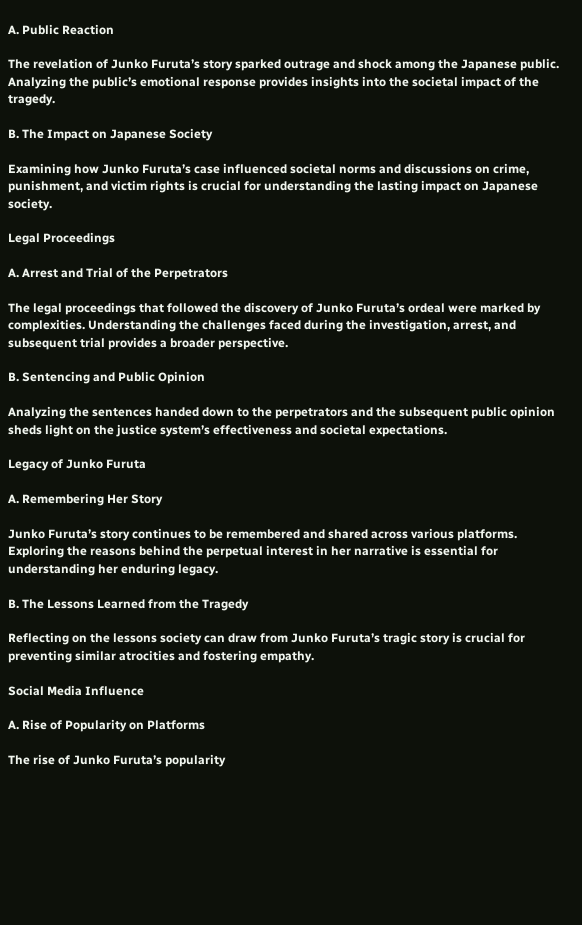A. Public Reaction

The revelation of Junko Furuta’s story sparked outrage and shock among the Japanese public. Analyzing the public’s emotional response provides insights into the societal impact of the tragedy.

B. The Impact on Japanese Society

Examining how Junko Furuta’s case influenced societal norms and discussions on crime, punishment, and victim rights is crucial for understanding the lasting impact on Japanese society.

Legal Proceedings

A. Arrest and Trial of the Perpetrators

The legal proceedings that followed the discovery of Junko Furuta’s ordeal were marked by complexities. Understanding the challenges faced during the investigation, arrest, and subsequent trial provides a broader perspective.

B. Sentencing and Public Opinion

Analyzing the sentences handed down to the perpetrators and the subsequent public opinion sheds light on the justice system’s effectiveness and societal expectations.

Legacy of Junko Furuta

A. Remembering Her Story

Junko Furuta’s story continues to be remembered and shared across various platforms. Exploring the reasons behind the perpetual interest in her narrative is essential for understanding her enduring legacy.

B. The Lessons Learned from the Tragedy

Reflecting on the lessons society can draw from Junko Furuta’s tragic story is crucial for preventing similar atrocities and fostering empathy.

Social Media Influence

A. Rise of Popularity on Platforms

The rise of Junko Furuta’s popularity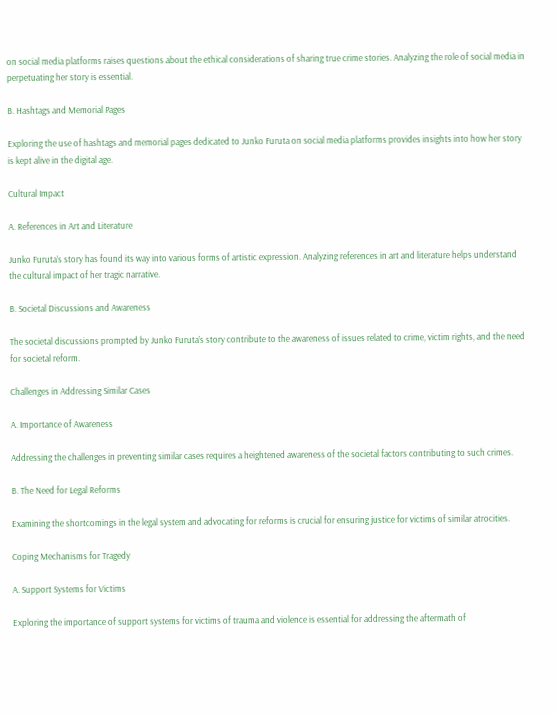on social media platforms raises questions about the ethical considerations of sharing true crime stories. Analyzing the role of social media in perpetuating her story is essential.

B. Hashtags and Memorial Pages

Exploring the use of hashtags and memorial pages dedicated to Junko Furuta on social media platforms provides insights into how her story is kept alive in the digital age.

Cultural Impact

A. References in Art and Literature

Junko Furuta’s story has found its way into various forms of artistic expression. Analyzing references in art and literature helps understand the cultural impact of her tragic narrative.

B. Societal Discussions and Awareness

The societal discussions prompted by Junko Furuta’s story contribute to the awareness of issues related to crime, victim rights, and the need for societal reform.

Challenges in Addressing Similar Cases

A. Importance of Awareness

Addressing the challenges in preventing similar cases requires a heightened awareness of the societal factors contributing to such crimes.

B. The Need for Legal Reforms

Examining the shortcomings in the legal system and advocating for reforms is crucial for ensuring justice for victims of similar atrocities.

Coping Mechanisms for Tragedy

A. Support Systems for Victims

Exploring the importance of support systems for victims of trauma and violence is essential for addressing the aftermath of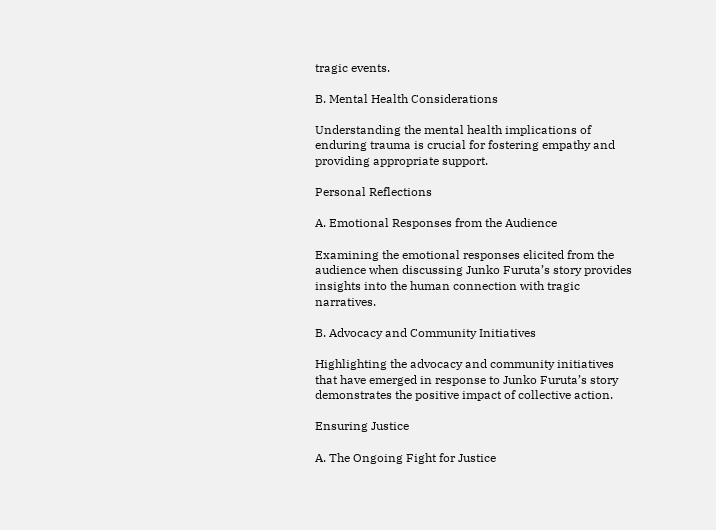tragic events.

B. Mental Health Considerations

Understanding the mental health implications of enduring trauma is crucial for fostering empathy and providing appropriate support.

Personal Reflections

A. Emotional Responses from the Audience

Examining the emotional responses elicited from the audience when discussing Junko Furuta’s story provides insights into the human connection with tragic narratives.

B. Advocacy and Community Initiatives

Highlighting the advocacy and community initiatives that have emerged in response to Junko Furuta’s story demonstrates the positive impact of collective action.

Ensuring Justice

A. The Ongoing Fight for Justice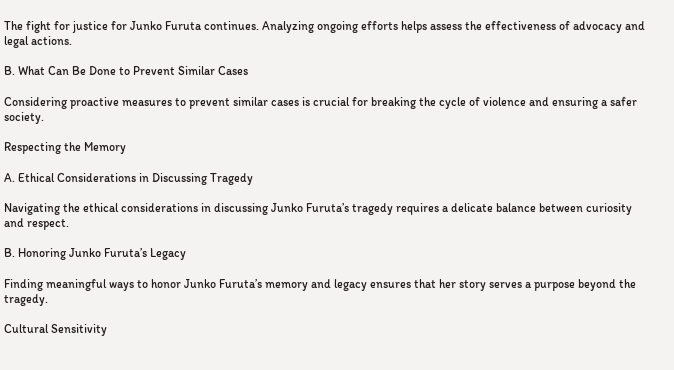The fight for justice for Junko Furuta continues. Analyzing ongoing efforts helps assess the effectiveness of advocacy and legal actions.

B. What Can Be Done to Prevent Similar Cases

Considering proactive measures to prevent similar cases is crucial for breaking the cycle of violence and ensuring a safer society.

Respecting the Memory

A. Ethical Considerations in Discussing Tragedy

Navigating the ethical considerations in discussing Junko Furuta’s tragedy requires a delicate balance between curiosity and respect.

B. Honoring Junko Furuta’s Legacy

Finding meaningful ways to honor Junko Furuta’s memory and legacy ensures that her story serves a purpose beyond the tragedy.

Cultural Sensitivity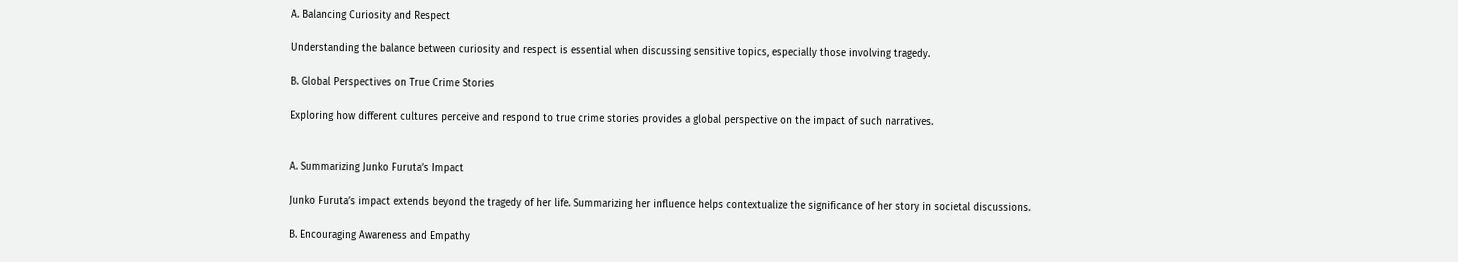A. Balancing Curiosity and Respect

Understanding the balance between curiosity and respect is essential when discussing sensitive topics, especially those involving tragedy.

B. Global Perspectives on True Crime Stories

Exploring how different cultures perceive and respond to true crime stories provides a global perspective on the impact of such narratives.


A. Summarizing Junko Furuta’s Impact

Junko Furuta’s impact extends beyond the tragedy of her life. Summarizing her influence helps contextualize the significance of her story in societal discussions.

B. Encouraging Awareness and Empathy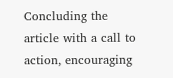Concluding the article with a call to action, encouraging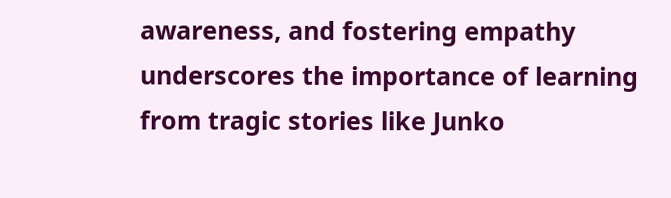awareness, and fostering empathy underscores the importance of learning from tragic stories like Junko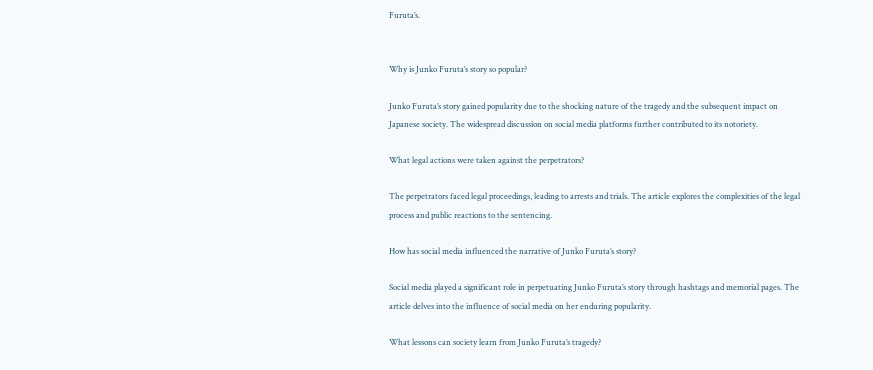Furuta’s.


Why is Junko Furuta’s story so popular?

Junko Furuta’s story gained popularity due to the shocking nature of the tragedy and the subsequent impact on Japanese society. The widespread discussion on social media platforms further contributed to its notoriety.

What legal actions were taken against the perpetrators?

The perpetrators faced legal proceedings, leading to arrests and trials. The article explores the complexities of the legal process and public reactions to the sentencing.

How has social media influenced the narrative of Junko Furuta’s story?

Social media played a significant role in perpetuating Junko Furuta’s story through hashtags and memorial pages. The article delves into the influence of social media on her enduring popularity.

What lessons can society learn from Junko Furuta’s tragedy?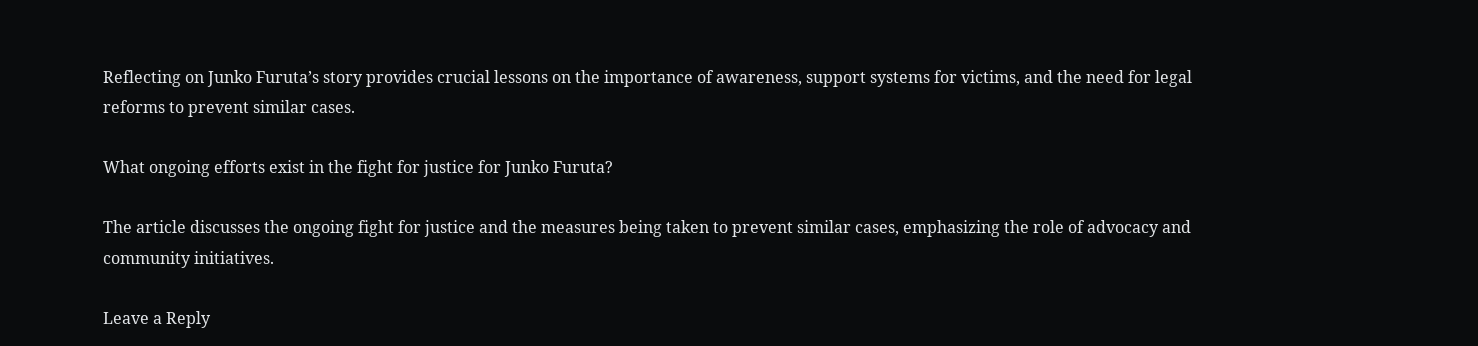Reflecting on Junko Furuta’s story provides crucial lessons on the importance of awareness, support systems for victims, and the need for legal reforms to prevent similar cases.

What ongoing efforts exist in the fight for justice for Junko Furuta?

The article discusses the ongoing fight for justice and the measures being taken to prevent similar cases, emphasizing the role of advocacy and community initiatives.

Leave a Reply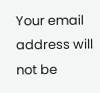Your email address will not be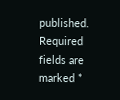published. Required fields are marked *